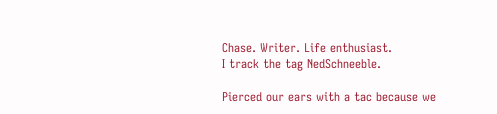Chase. Writer. Life enthusiast.
I track the tag NedSchneeble.

Pierced our ears with a tac because we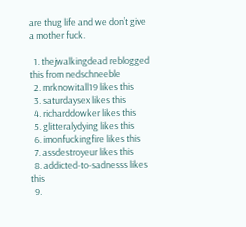are thug life and we don’t give a mother fuck.

  1. thejwalkingdead reblogged this from nedschneeble
  2. mrknowitall19 likes this
  3. saturdaysex likes this
  4. richarddowker likes this
  5. glitteralydying likes this
  6. imonfuckingfire likes this
  7. assdestroyeur likes this
  8. addicted-to-sadnesss likes this
  9.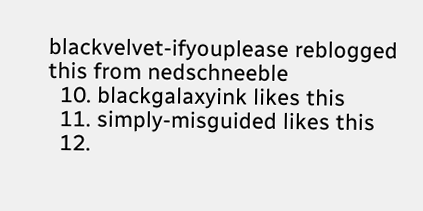blackvelvet-ifyouplease reblogged this from nedschneeble
  10. blackgalaxyink likes this
  11. simply-misguided likes this
  12.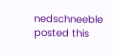nedschneeble posted this